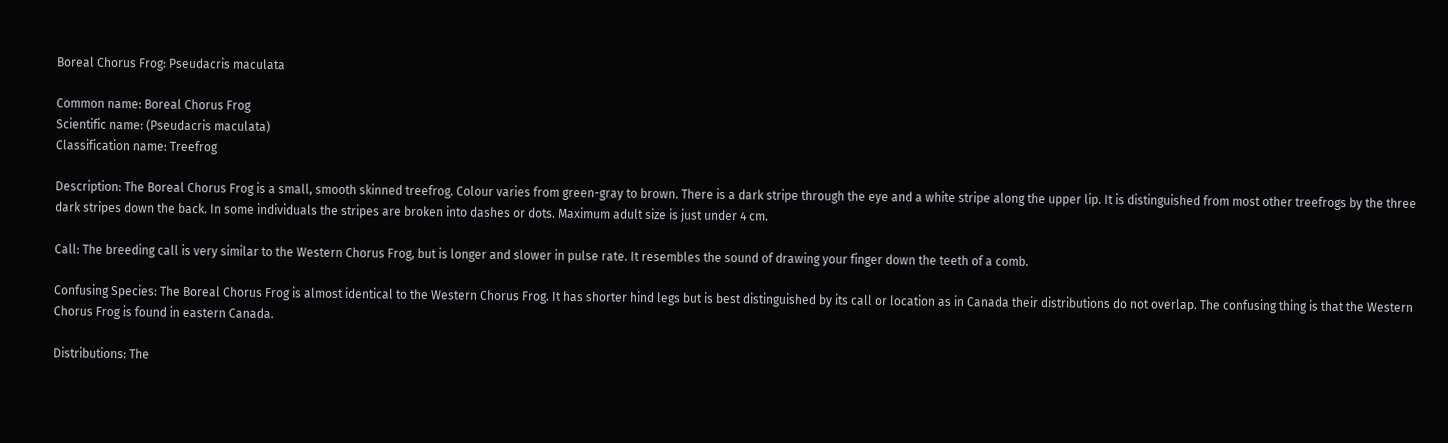Boreal Chorus Frog: Pseudacris maculata

Common name: Boreal Chorus Frog
Scientific name: (Pseudacris maculata)
Classification name: Treefrog

Description: The Boreal Chorus Frog is a small, smooth skinned treefrog. Colour varies from green-gray to brown. There is a dark stripe through the eye and a white stripe along the upper lip. It is distinguished from most other treefrogs by the three dark stripes down the back. In some individuals the stripes are broken into dashes or dots. Maximum adult size is just under 4 cm.

Call: The breeding call is very similar to the Western Chorus Frog, but is longer and slower in pulse rate. It resembles the sound of drawing your finger down the teeth of a comb.

Confusing Species: The Boreal Chorus Frog is almost identical to the Western Chorus Frog. It has shorter hind legs but is best distinguished by its call or location as in Canada their distributions do not overlap. The confusing thing is that the Western Chorus Frog is found in eastern Canada.

Distributions: The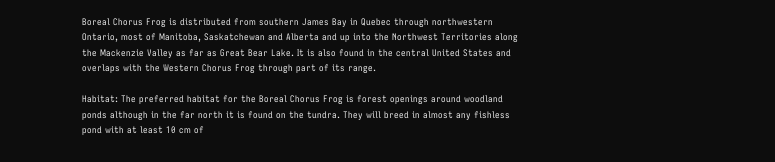Boreal Chorus Frog is distributed from southern James Bay in Quebec through northwestern Ontario, most of Manitoba, Saskatchewan and Alberta and up into the Northwest Territories along the Mackenzie Valley as far as Great Bear Lake. It is also found in the central United States and overlaps with the Western Chorus Frog through part of its range.

Habitat: The preferred habitat for the Boreal Chorus Frog is forest openings around woodland ponds although in the far north it is found on the tundra. They will breed in almost any fishless pond with at least 10 cm of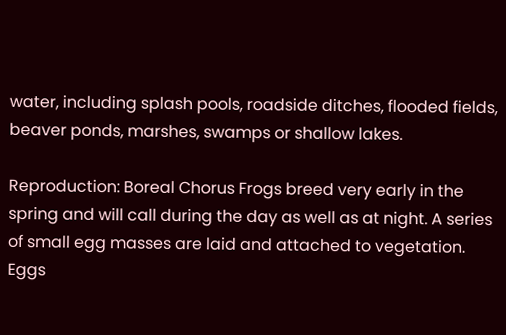water, including splash pools, roadside ditches, flooded fields, beaver ponds, marshes, swamps or shallow lakes.

Reproduction: Boreal Chorus Frogs breed very early in the spring and will call during the day as well as at night. A series of small egg masses are laid and attached to vegetation. Eggs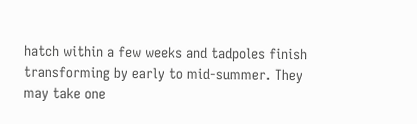hatch within a few weeks and tadpoles finish transforming by early to mid-summer. They may take one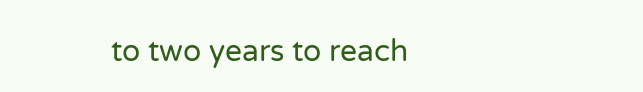to two years to reach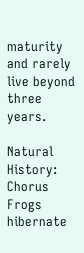maturity and rarely live beyond three years.

Natural History: Chorus Frogs hibernate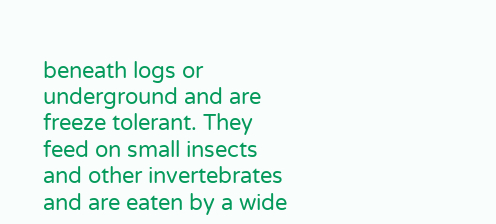beneath logs or underground and are freeze tolerant. They feed on small insects and other invertebrates and are eaten by a wide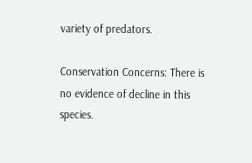variety of predators.

Conservation Concerns: There is no evidence of decline in this species.